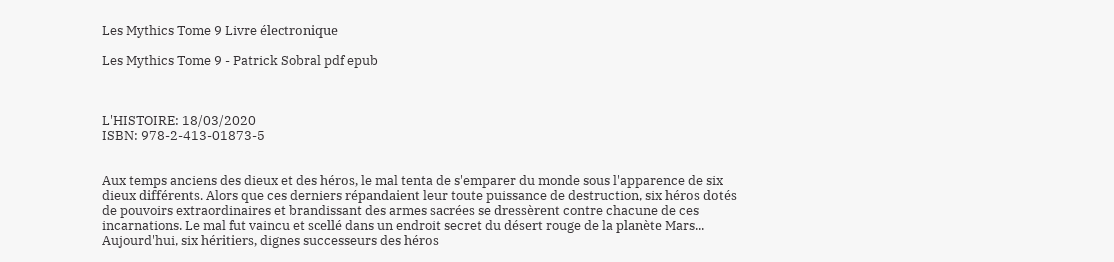Les Mythics Tome 9 Livre électronique

Les Mythics Tome 9 - Patrick Sobral pdf epub



L'HISTOIRE: 18/03/2020
ISBN: 978-2-413-01873-5


Aux temps anciens des dieux et des héros, le mal tenta de s'emparer du monde sous l'apparence de six dieux différents. Alors que ces derniers répandaient leur toute puissance de destruction, six héros dotés de pouvoirs extraordinaires et brandissant des armes sacrées se dressèrent contre chacune de ces incarnations. Le mal fut vaincu et scellé dans un endroit secret du désert rouge de la planète Mars... Aujourd'hui, six héritiers, dignes successeurs des héros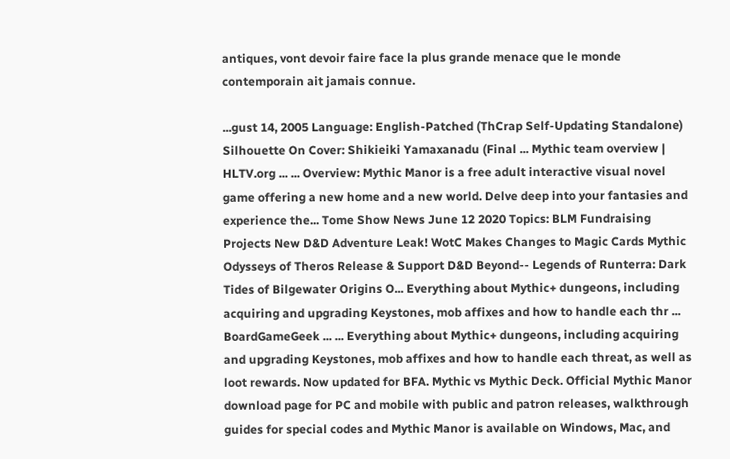antiques, vont devoir faire face la plus grande menace que le monde contemporain ait jamais connue.

...gust 14, 2005 Language: English-Patched (ThCrap Self-Updating Standalone) Silhouette On Cover: Shikieiki Yamaxanadu (Final ... Mythic team overview | HLTV.org ... ... Overview: Mythic Manor is a free adult interactive visual novel game offering a new home and a new world. Delve deep into your fantasies and experience the... Tome Show News June 12 2020 Topics: BLM Fundraising Projects New D&D Adventure Leak! WotC Makes Changes to Magic Cards Mythic Odysseys of Theros Release & Support D&D Beyond-- Legends of Runterra: Dark Tides of Bilgewater Origins O... Everything about Mythic+ dungeons, including acquiring and upgrading Keystones, mob affixes and how to handle each thr ... BoardGameGeek ... ... Everything about Mythic+ dungeons, including acquiring and upgrading Keystones, mob affixes and how to handle each threat, as well as loot rewards. Now updated for BFA. Mythic vs Mythic Deck. Official Mythic Manor download page for PC and mobile with public and patron releases, walkthrough guides for special codes and Mythic Manor is available on Windows, Mac, and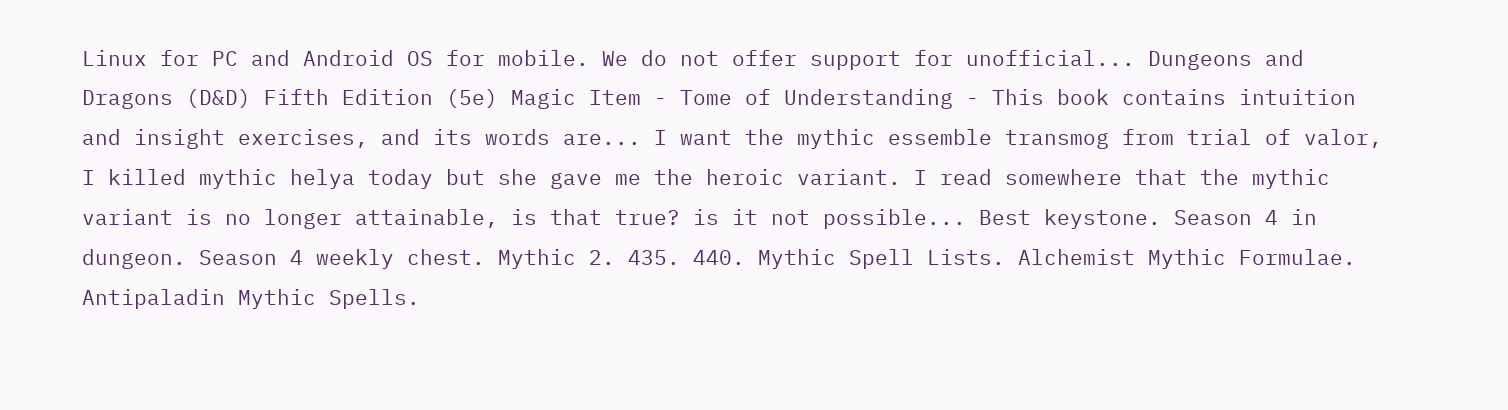Linux for PC and Android OS for mobile. We do not offer support for unofficial... Dungeons and Dragons (D&D) Fifth Edition (5e) Magic Item - Tome of Understanding - This book contains intuition and insight exercises, and its words are... I want the mythic essemble transmog from trial of valor, I killed mythic helya today but she gave me the heroic variant. I read somewhere that the mythic variant is no longer attainable, is that true? is it not possible... Best keystone. Season 4 in dungeon. Season 4 weekly chest. Mythic 2. 435. 440. Mythic Spell Lists. Alchemist Mythic Formulae. Antipaladin Mythic Spells.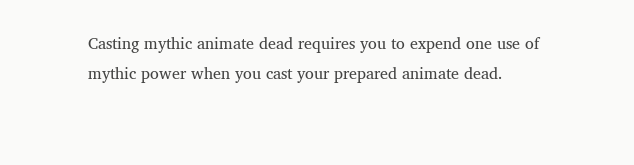Casting mythic animate dead requires you to expend one use of mythic power when you cast your prepared animate dead.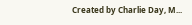Created by Charlie Day, M...